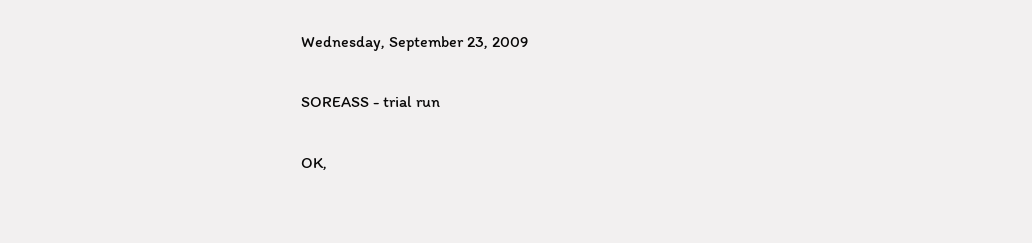Wednesday, September 23, 2009

SOREASS - trial run

OK,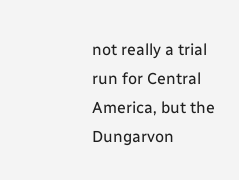not really a trial run for Central America, but the Dungarvon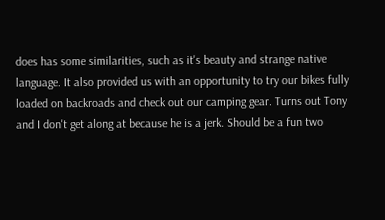does has some similarities, such as it's beauty and strange native language. It also provided us with an opportunity to try our bikes fully loaded on backroads and check out our camping gear. Turns out Tony and I don't get along at because he is a jerk. Should be a fun two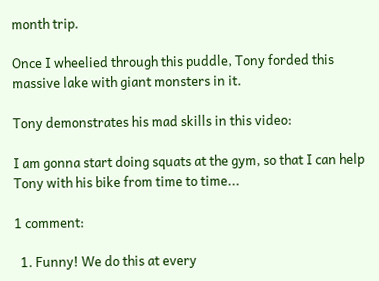month trip.

Once I wheelied through this puddle, Tony forded this massive lake with giant monsters in it.

Tony demonstrates his mad skills in this video:

I am gonna start doing squats at the gym, so that I can help Tony with his bike from time to time...

1 comment:

  1. Funny! We do this at every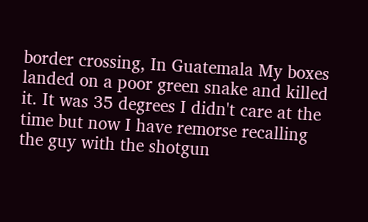border crossing, In Guatemala My boxes landed on a poor green snake and killed it. It was 35 degrees I didn't care at the time but now I have remorse recalling the guy with the shotgun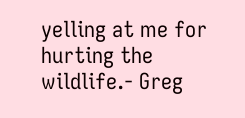yelling at me for hurting the wildlife.- Greg